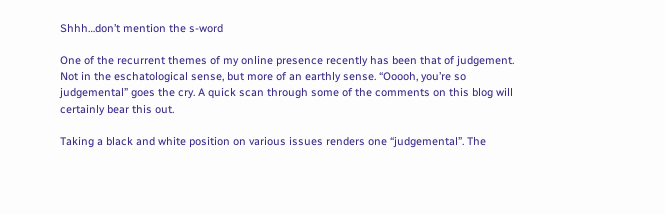Shhh…don’t mention the s-word

One of the recurrent themes of my online presence recently has been that of judgement. Not in the eschatological sense, but more of an earthly sense. “Ooooh, you’re so judgemental” goes the cry. A quick scan through some of the comments on this blog will certainly bear this out.

Taking a black and white position on various issues renders one “judgemental”. The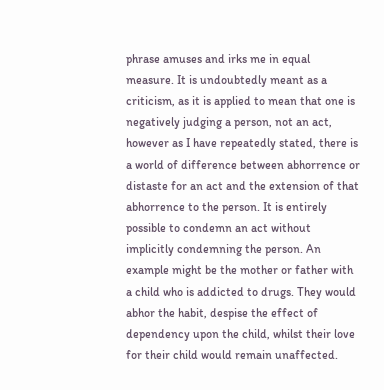phrase amuses and irks me in equal measure. It is undoubtedly meant as a criticism, as it is applied to mean that one is negatively judging a person, not an act, however as I have repeatedly stated, there is a world of difference between abhorrence or distaste for an act and the extension of that abhorrence to the person. It is entirely possible to condemn an act without implicitly condemning the person. An example might be the mother or father with a child who is addicted to drugs. They would abhor the habit, despise the effect of dependency upon the child, whilst their love for their child would remain unaffected.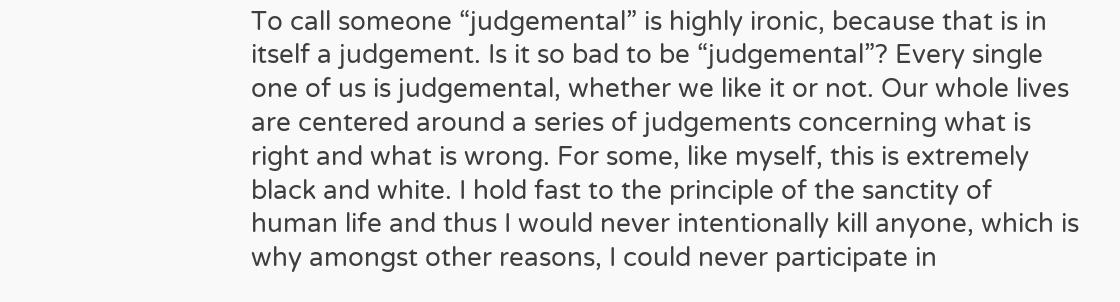To call someone “judgemental” is highly ironic, because that is in itself a judgement. Is it so bad to be “judgemental”? Every single one of us is judgemental, whether we like it or not. Our whole lives are centered around a series of judgements concerning what is right and what is wrong. For some, like myself, this is extremely black and white. I hold fast to the principle of the sanctity of human life and thus I would never intentionally kill anyone, which is why amongst other reasons, I could never participate in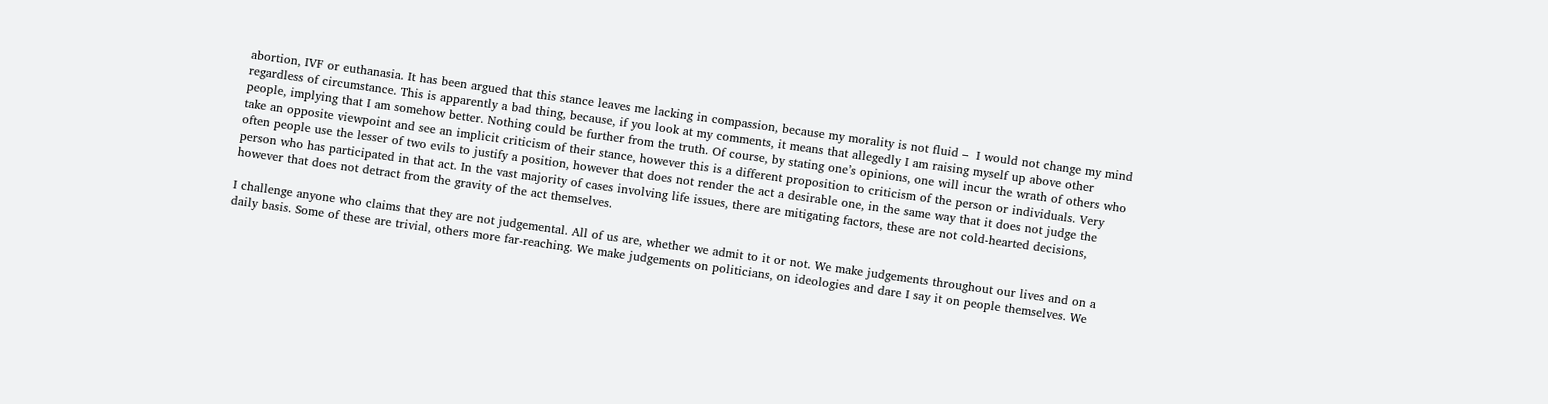abortion, IVF or euthanasia. It has been argued that this stance leaves me lacking in compassion, because my morality is not fluid –  I would not change my mind regardless of circumstance. This is apparently a bad thing, because, if you look at my comments, it means that allegedly I am raising myself up above other people, implying that I am somehow better. Nothing could be further from the truth. Of course, by stating one’s opinions, one will incur the wrath of others who take an opposite viewpoint and see an implicit criticism of their stance, however this is a different proposition to criticism of the person or individuals. Very often people use the lesser of two evils to justify a position, however that does not render the act a desirable one, in the same way that it does not judge the person who has participated in that act. In the vast majority of cases involving life issues, there are mitigating factors, these are not cold-hearted decisions, however that does not detract from the gravity of the act themselves.

I challenge anyone who claims that they are not judgemental. All of us are, whether we admit to it or not. We make judgements throughout our lives and on a daily basis. Some of these are trivial, others more far-reaching. We make judgements on politicians, on ideologies and dare I say it on people themselves. We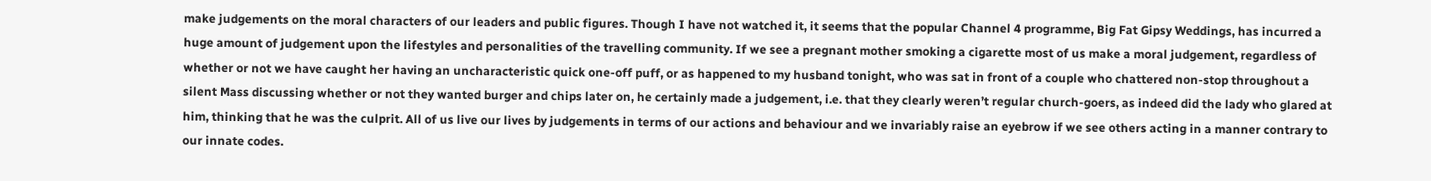make judgements on the moral characters of our leaders and public figures. Though I have not watched it, it seems that the popular Channel 4 programme, Big Fat Gipsy Weddings, has incurred a huge amount of judgement upon the lifestyles and personalities of the travelling community. If we see a pregnant mother smoking a cigarette most of us make a moral judgement, regardless of whether or not we have caught her having an uncharacteristic quick one-off puff, or as happened to my husband tonight, who was sat in front of a couple who chattered non-stop throughout a silent Mass discussing whether or not they wanted burger and chips later on, he certainly made a judgement, i.e. that they clearly weren’t regular church-goers, as indeed did the lady who glared at him, thinking that he was the culprit. All of us live our lives by judgements in terms of our actions and behaviour and we invariably raise an eyebrow if we see others acting in a manner contrary to our innate codes.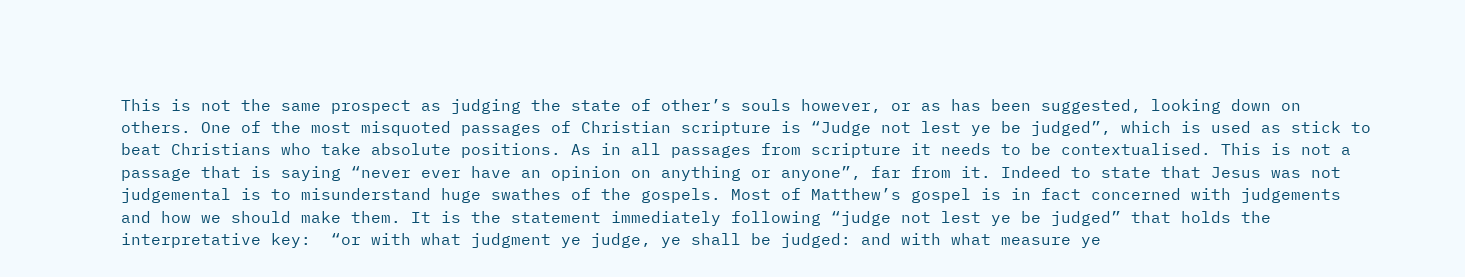This is not the same prospect as judging the state of other’s souls however, or as has been suggested, looking down on others. One of the most misquoted passages of Christian scripture is “Judge not lest ye be judged”, which is used as stick to beat Christians who take absolute positions. As in all passages from scripture it needs to be contextualised. This is not a passage that is saying “never ever have an opinion on anything or anyone”, far from it. Indeed to state that Jesus was not judgemental is to misunderstand huge swathes of the gospels. Most of Matthew’s gospel is in fact concerned with judgements and how we should make them. It is the statement immediately following “judge not lest ye be judged” that holds the interpretative key:  “or with what judgment ye judge, ye shall be judged: and with what measure ye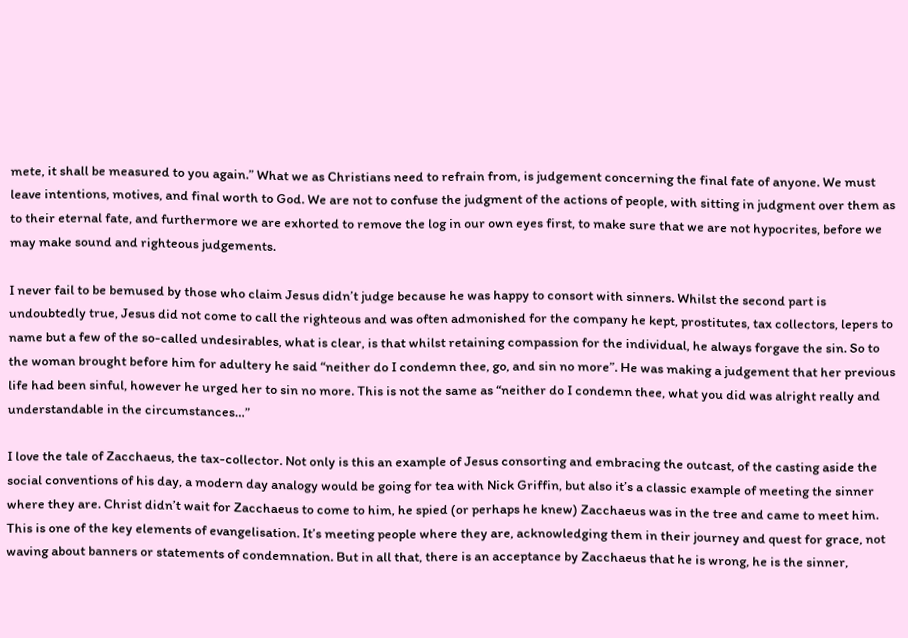mete, it shall be measured to you again.” What we as Christians need to refrain from, is judgement concerning the final fate of anyone. We must leave intentions, motives, and final worth to God. We are not to confuse the judgment of the actions of people, with sitting in judgment over them as to their eternal fate, and furthermore we are exhorted to remove the log in our own eyes first, to make sure that we are not hypocrites, before we may make sound and righteous judgements.

I never fail to be bemused by those who claim Jesus didn’t judge because he was happy to consort with sinners. Whilst the second part is undoubtedly true, Jesus did not come to call the righteous and was often admonished for the company he kept, prostitutes, tax collectors, lepers to name but a few of the so-called undesirables, what is clear, is that whilst retaining compassion for the individual, he always forgave the sin. So to the woman brought before him for adultery he said “neither do I condemn thee, go, and sin no more”. He was making a judgement that her previous life had been sinful, however he urged her to sin no more. This is not the same as “neither do I condemn thee, what you did was alright really and understandable in the circumstances…”

I love the tale of Zacchaeus, the tax-collector. Not only is this an example of Jesus consorting and embracing the outcast, of the casting aside the social conventions of his day, a modern day analogy would be going for tea with Nick Griffin, but also it’s a classic example of meeting the sinner where they are. Christ didn’t wait for Zacchaeus to come to him, he spied (or perhaps he knew) Zacchaeus was in the tree and came to meet him. This is one of the key elements of evangelisation. It’s meeting people where they are, acknowledging them in their journey and quest for grace, not waving about banners or statements of condemnation. But in all that, there is an acceptance by Zacchaeus that he is wrong, he is the sinner,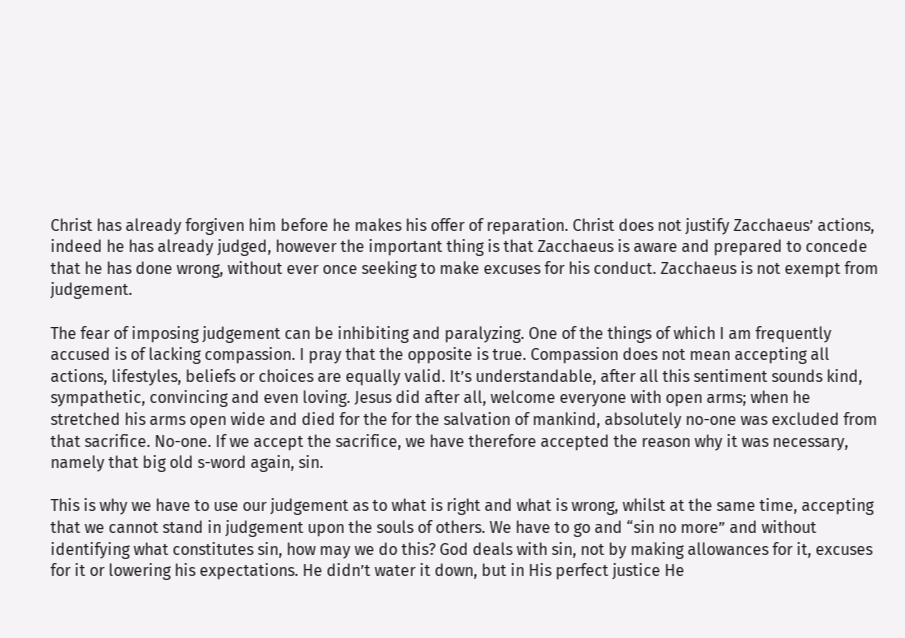Christ has already forgiven him before he makes his offer of reparation. Christ does not justify Zacchaeus’ actions, indeed he has already judged, however the important thing is that Zacchaeus is aware and prepared to concede that he has done wrong, without ever once seeking to make excuses for his conduct. Zacchaeus is not exempt from judgement.

The fear of imposing judgement can be inhibiting and paralyzing. One of the things of which I am frequently accused is of lacking compassion. I pray that the opposite is true. Compassion does not mean accepting all actions, lifestyles, beliefs or choices are equally valid. It’s understandable, after all this sentiment sounds kind, sympathetic, convincing and even loving. Jesus did after all, welcome everyone with open arms; when he stretched his arms open wide and died for the for the salvation of mankind, absolutely no-one was excluded from that sacrifice. No-one. If we accept the sacrifice, we have therefore accepted the reason why it was necessary, namely that big old s-word again, sin.

This is why we have to use our judgement as to what is right and what is wrong, whilst at the same time, accepting that we cannot stand in judgement upon the souls of others. We have to go and “sin no more” and without identifying what constitutes sin, how may we do this? God deals with sin, not by making allowances for it, excuses for it or lowering his expectations. He didn’t water it down, but in His perfect justice He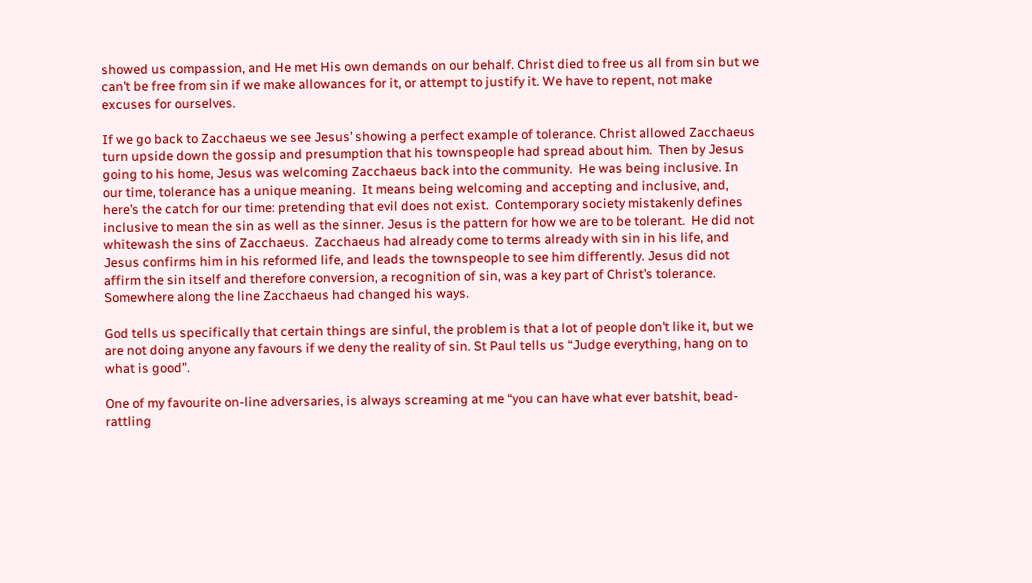showed us compassion, and He met His own demands on our behalf. Christ died to free us all from sin but we can’t be free from sin if we make allowances for it, or attempt to justify it. We have to repent, not make excuses for ourselves.

If we go back to Zacchaeus we see Jesus’ showing a perfect example of tolerance. Christ allowed Zacchaeus turn upside down the gossip and presumption that his townspeople had spread about him.  Then by Jesus going to his home, Jesus was welcoming Zacchaeus back into the community.  He was being inclusive. In our time, tolerance has a unique meaning.  It means being welcoming and accepting and inclusive, and, here’s the catch for our time: pretending that evil does not exist.  Contemporary society mistakenly defines inclusive to mean the sin as well as the sinner. Jesus is the pattern for how we are to be tolerant.  He did not whitewash the sins of Zacchaeus.  Zacchaeus had already come to terms already with sin in his life, and Jesus confirms him in his reformed life, and leads the townspeople to see him differently. Jesus did not affirm the sin itself and therefore conversion, a recognition of sin, was a key part of Christ’s tolerance. Somewhere along the line Zacchaeus had changed his ways.

God tells us specifically that certain things are sinful, the problem is that a lot of people don’t like it, but we are not doing anyone any favours if we deny the reality of sin. St Paul tells us “Judge everything, hang on to what is good”.

One of my favourite on-line adversaries, is always screaming at me “you can have what ever batshit, bead-rattling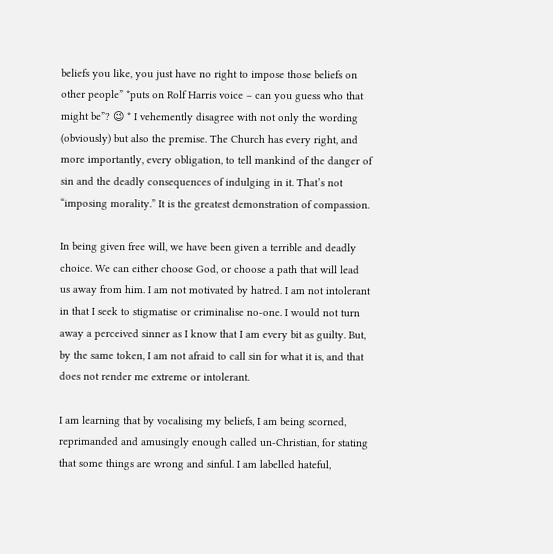beliefs you like, you just have no right to impose those beliefs on other people” *puts on Rolf Harris voice – can you guess who that might be”? 😉 * I vehemently disagree with not only the wording (obviously) but also the premise. The Church has every right, and more importantly, every obligation, to tell mankind of the danger of sin and the deadly consequences of indulging in it. That’s not “imposing morality.” It is the greatest demonstration of compassion.

In being given free will, we have been given a terrible and deadly choice. We can either choose God, or choose a path that will lead us away from him. I am not motivated by hatred. I am not intolerant in that I seek to stigmatise or criminalise no-one. I would not turn away a perceived sinner as I know that I am every bit as guilty. But, by the same token, I am not afraid to call sin for what it is, and that does not render me extreme or intolerant.

I am learning that by vocalising my beliefs, I am being scorned, reprimanded and amusingly enough called un-Christian, for stating that some things are wrong and sinful. I am labelled hateful,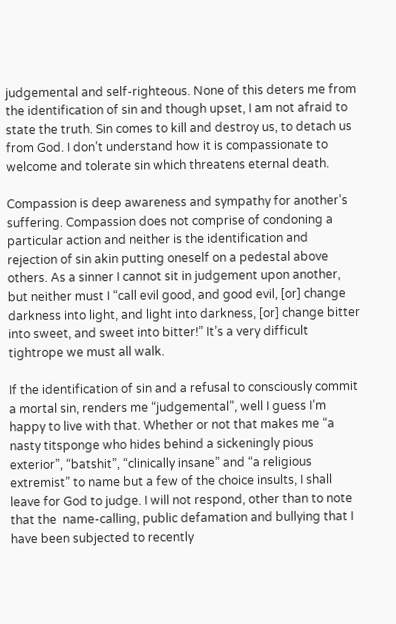judgemental and self-righteous. None of this deters me from the identification of sin and though upset, I am not afraid to state the truth. Sin comes to kill and destroy us, to detach us from God. I don’t understand how it is compassionate to welcome and tolerate sin which threatens eternal death.

Compassion is deep awareness and sympathy for another’s suffering. Compassion does not comprise of condoning a particular action and neither is the identification and  rejection of sin akin putting oneself on a pedestal above others. As a sinner I cannot sit in judgement upon another,  but neither must I “call evil good, and good evil, [or] change darkness into light, and light into darkness, [or] change bitter into sweet, and sweet into bitter!” It’s a very difficult tightrope we must all walk.

If the identification of sin and a refusal to consciously commit a mortal sin, renders me “judgemental”, well I guess I’m happy to live with that. Whether or not that makes me “a nasty titsponge who hides behind a sickeningly pious exterior”, “batshit”, “clinically insane” and “a religious extremist” to name but a few of the choice insults, I shall leave for God to judge. I will not respond, other than to note that the  name-calling, public defamation and bullying that I have been subjected to recently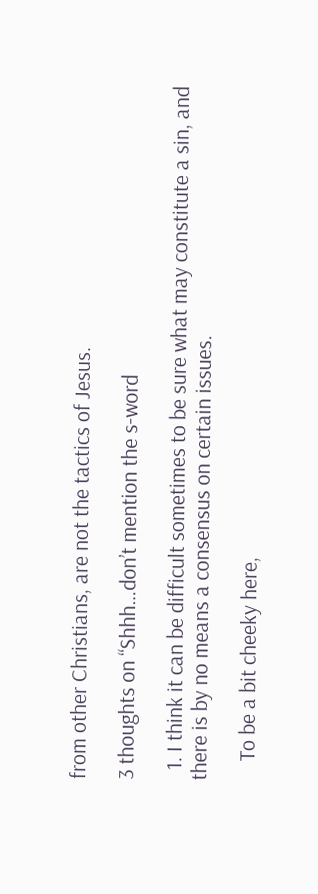from other Christians, are not the tactics of Jesus.

3 thoughts on “Shhh…don’t mention the s-word

  1. I think it can be difficult sometimes to be sure what may constitute a sin, and there is by no means a consensus on certain issues.

    To be a bit cheeky here,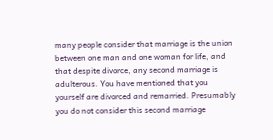many people consider that marriage is the union between one man and one woman for life, and that despite divorce, any second marriage is adulterous. You have mentioned that you yourself are divorced and remarried. Presumably you do not consider this second marriage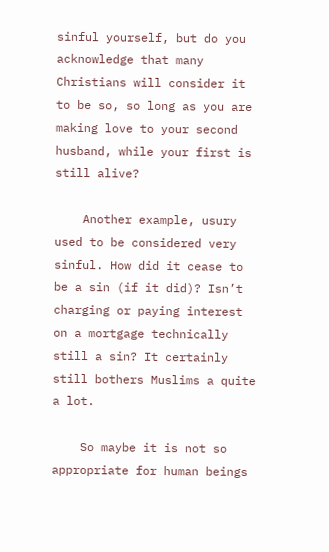sinful yourself, but do you acknowledge that many Christians will consider it to be so, so long as you are making love to your second husband, while your first is still alive?

    Another example, usury used to be considered very sinful. How did it cease to be a sin (if it did)? Isn’t charging or paying interest on a mortgage technically still a sin? It certainly still bothers Muslims a quite a lot.

    So maybe it is not so appropriate for human beings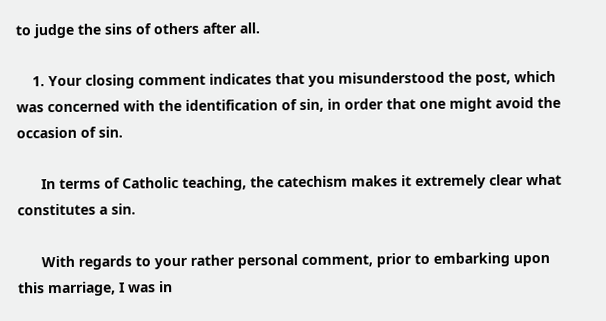to judge the sins of others after all.

    1. Your closing comment indicates that you misunderstood the post, which was concerned with the identification of sin, in order that one might avoid the occasion of sin.

      In terms of Catholic teaching, the catechism makes it extremely clear what constitutes a sin.

      With regards to your rather personal comment, prior to embarking upon this marriage, I was in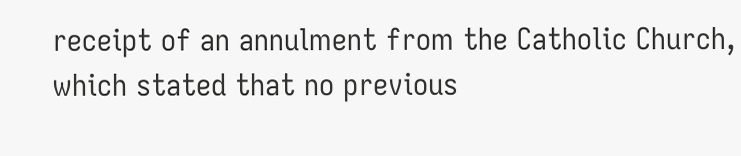receipt of an annulment from the Catholic Church, which stated that no previous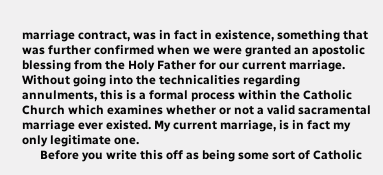marriage contract, was in fact in existence, something that was further confirmed when we were granted an apostolic blessing from the Holy Father for our current marriage. Without going into the technicalities regarding annulments, this is a formal process within the Catholic Church which examines whether or not a valid sacramental marriage ever existed. My current marriage, is in fact my only legitimate one.
      Before you write this off as being some sort of Catholic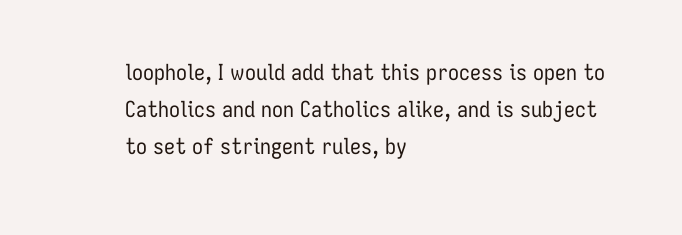loophole, I would add that this process is open to Catholics and non Catholics alike, and is subject to set of stringent rules, by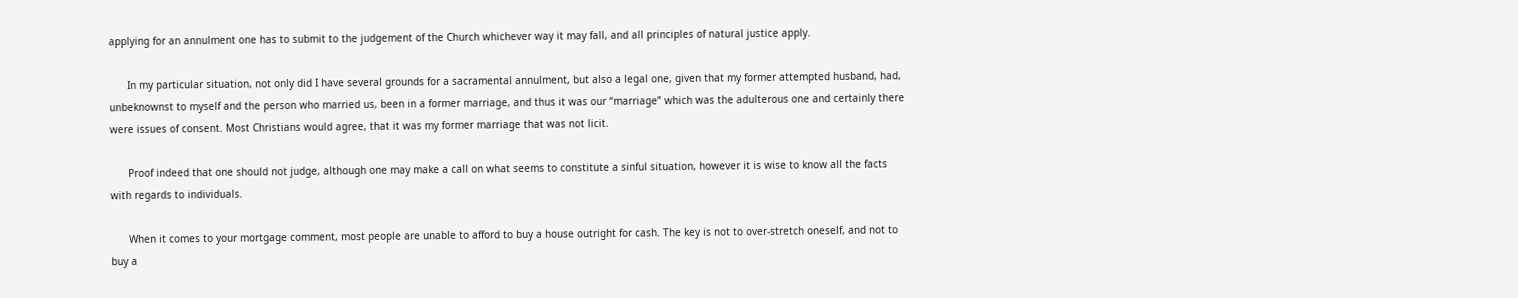applying for an annulment one has to submit to the judgement of the Church whichever way it may fall, and all principles of natural justice apply.

      In my particular situation, not only did I have several grounds for a sacramental annulment, but also a legal one, given that my former attempted husband, had, unbeknownst to myself and the person who married us, been in a former marriage, and thus it was our “marriage” which was the adulterous one and certainly there were issues of consent. Most Christians would agree, that it was my former marriage that was not licit.

      Proof indeed that one should not judge, although one may make a call on what seems to constitute a sinful situation, however it is wise to know all the facts with regards to individuals.

      When it comes to your mortgage comment, most people are unable to afford to buy a house outright for cash. The key is not to over-stretch oneself, and not to buy a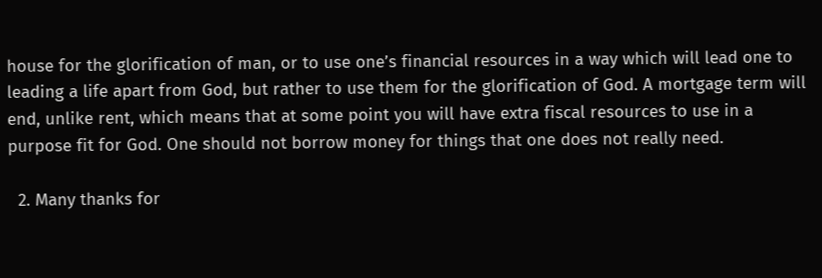house for the glorification of man, or to use one’s financial resources in a way which will lead one to leading a life apart from God, but rather to use them for the glorification of God. A mortgage term will end, unlike rent, which means that at some point you will have extra fiscal resources to use in a purpose fit for God. One should not borrow money for things that one does not really need.

  2. Many thanks for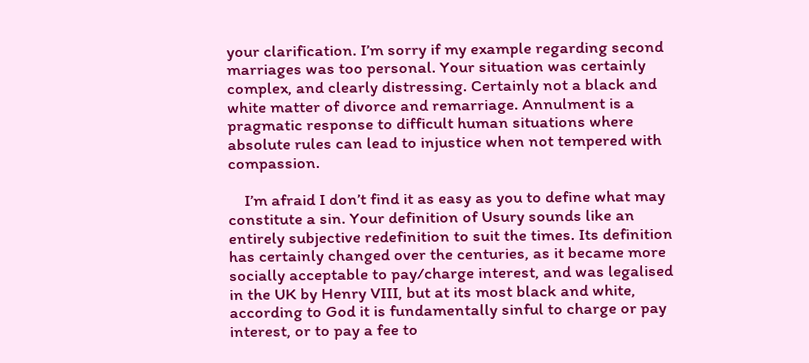your clarification. I’m sorry if my example regarding second marriages was too personal. Your situation was certainly complex, and clearly distressing. Certainly not a black and white matter of divorce and remarriage. Annulment is a pragmatic response to difficult human situations where absolute rules can lead to injustice when not tempered with compassion.

    I’m afraid I don’t find it as easy as you to define what may constitute a sin. Your definition of Usury sounds like an entirely subjective redefinition to suit the times. Its definition has certainly changed over the centuries, as it became more socially acceptable to pay/charge interest, and was legalised in the UK by Henry VIII, but at its most black and white, according to God it is fundamentally sinful to charge or pay interest, or to pay a fee to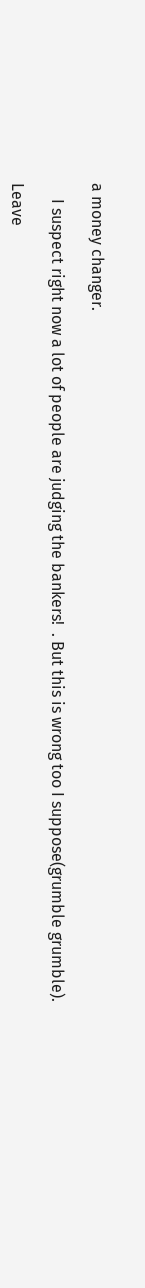a money changer.

    I suspect right now a lot of people are judging the bankers!  . But this is wrong too I suppose(grumble grumble).

Leave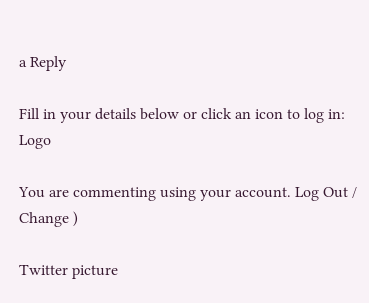a Reply

Fill in your details below or click an icon to log in: Logo

You are commenting using your account. Log Out /  Change )

Twitter picture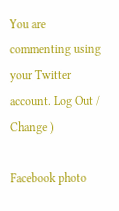You are commenting using your Twitter account. Log Out /  Change )

Facebook photo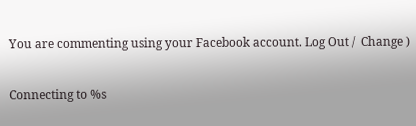You are commenting using your Facebook account. Log Out /  Change )

Connecting to %s